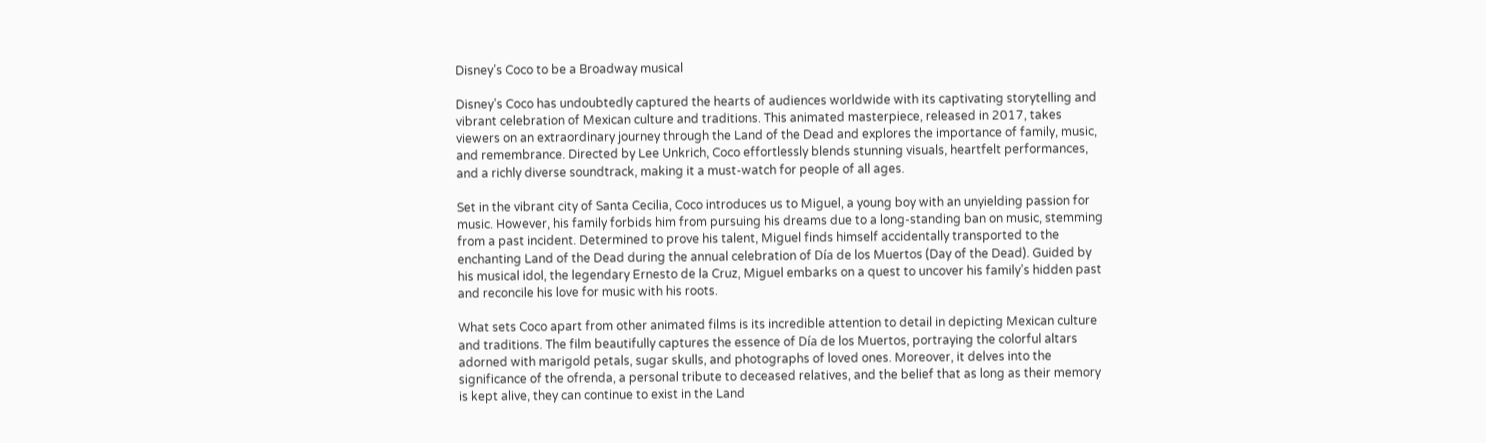Disney’s Coco to be a Broadway musical

Disney’s Coco has undoubtedly captured the hearts of audiences worldwide with its captivating storytelling and vibrant celebration of Mexican culture and traditions. This animated masterpiece, released in 2017, takes viewers on an extraordinary journey through the Land of the Dead and explores the importance of family, music, and remembrance. Directed by Lee Unkrich, Coco effortlessly blends stunning visuals, heartfelt performances, and a richly diverse soundtrack, making it a must-watch for people of all ages.

Set in the vibrant city of Santa Cecilia, Coco introduces us to Miguel, a young boy with an unyielding passion for music. However, his family forbids him from pursuing his dreams due to a long-standing ban on music, stemming from a past incident. Determined to prove his talent, Miguel finds himself accidentally transported to the enchanting Land of the Dead during the annual celebration of Día de los Muertos (Day of the Dead). Guided by his musical idol, the legendary Ernesto de la Cruz, Miguel embarks on a quest to uncover his family’s hidden past and reconcile his love for music with his roots.

What sets Coco apart from other animated films is its incredible attention to detail in depicting Mexican culture and traditions. The film beautifully captures the essence of Día de los Muertos, portraying the colorful altars adorned with marigold petals, sugar skulls, and photographs of loved ones. Moreover, it delves into the significance of the ofrenda, a personal tribute to deceased relatives, and the belief that as long as their memory is kept alive, they can continue to exist in the Land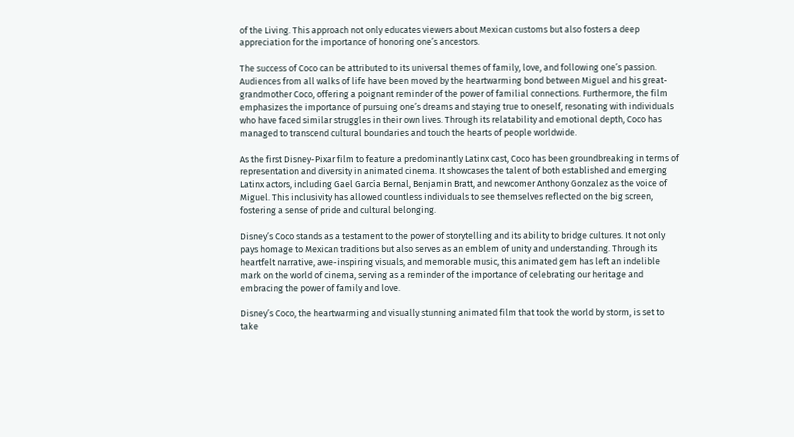of the Living. This approach not only educates viewers about Mexican customs but also fosters a deep appreciation for the importance of honoring one’s ancestors.

The success of Coco can be attributed to its universal themes of family, love, and following one’s passion. Audiences from all walks of life have been moved by the heartwarming bond between Miguel and his great-grandmother Coco, offering a poignant reminder of the power of familial connections. Furthermore, the film emphasizes the importance of pursuing one’s dreams and staying true to oneself, resonating with individuals who have faced similar struggles in their own lives. Through its relatability and emotional depth, Coco has managed to transcend cultural boundaries and touch the hearts of people worldwide.

As the first Disney-Pixar film to feature a predominantly Latinx cast, Coco has been groundbreaking in terms of representation and diversity in animated cinema. It showcases the talent of both established and emerging Latinx actors, including Gael García Bernal, Benjamin Bratt, and newcomer Anthony Gonzalez as the voice of Miguel. This inclusivity has allowed countless individuals to see themselves reflected on the big screen, fostering a sense of pride and cultural belonging.

Disney’s Coco stands as a testament to the power of storytelling and its ability to bridge cultures. It not only pays homage to Mexican traditions but also serves as an emblem of unity and understanding. Through its heartfelt narrative, awe-inspiring visuals, and memorable music, this animated gem has left an indelible mark on the world of cinema, serving as a reminder of the importance of celebrating our heritage and embracing the power of family and love.

Disney’s Coco, the heartwarming and visually stunning animated film that took the world by storm, is set to take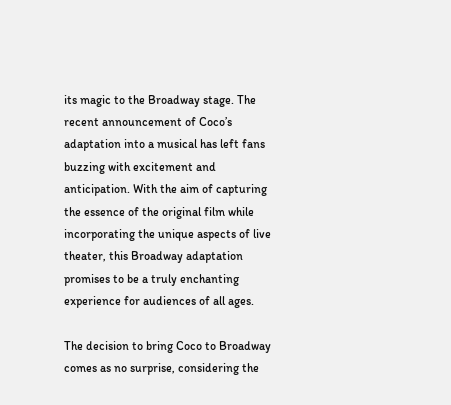its magic to the Broadway stage. The recent announcement of Coco’s adaptation into a musical has left fans buzzing with excitement and anticipation. With the aim of capturing the essence of the original film while incorporating the unique aspects of live theater, this Broadway adaptation promises to be a truly enchanting experience for audiences of all ages.

The decision to bring Coco to Broadway comes as no surprise, considering the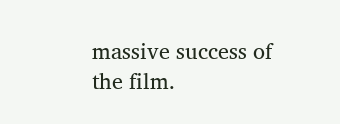massive success of the film.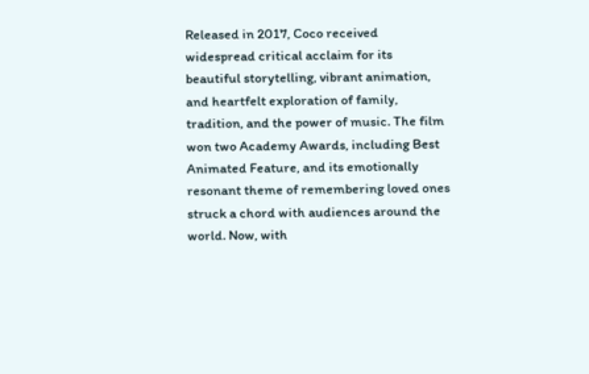Released in 2017, Coco received widespread critical acclaim for its beautiful storytelling, vibrant animation, and heartfelt exploration of family, tradition, and the power of music. The film won two Academy Awards, including Best Animated Feature, and its emotionally resonant theme of remembering loved ones struck a chord with audiences around the world. Now, with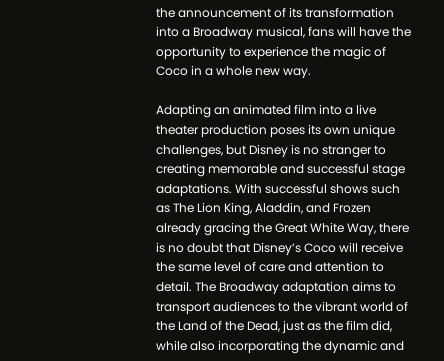the announcement of its transformation into a Broadway musical, fans will have the opportunity to experience the magic of Coco in a whole new way.

Adapting an animated film into a live theater production poses its own unique challenges, but Disney is no stranger to creating memorable and successful stage adaptations. With successful shows such as The Lion King, Aladdin, and Frozen already gracing the Great White Way, there is no doubt that Disney’s Coco will receive the same level of care and attention to detail. The Broadway adaptation aims to transport audiences to the vibrant world of the Land of the Dead, just as the film did, while also incorporating the dynamic and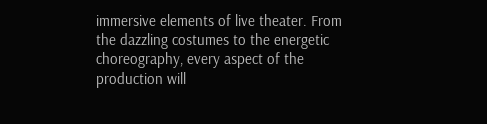immersive elements of live theater. From the dazzling costumes to the energetic choreography, every aspect of the production will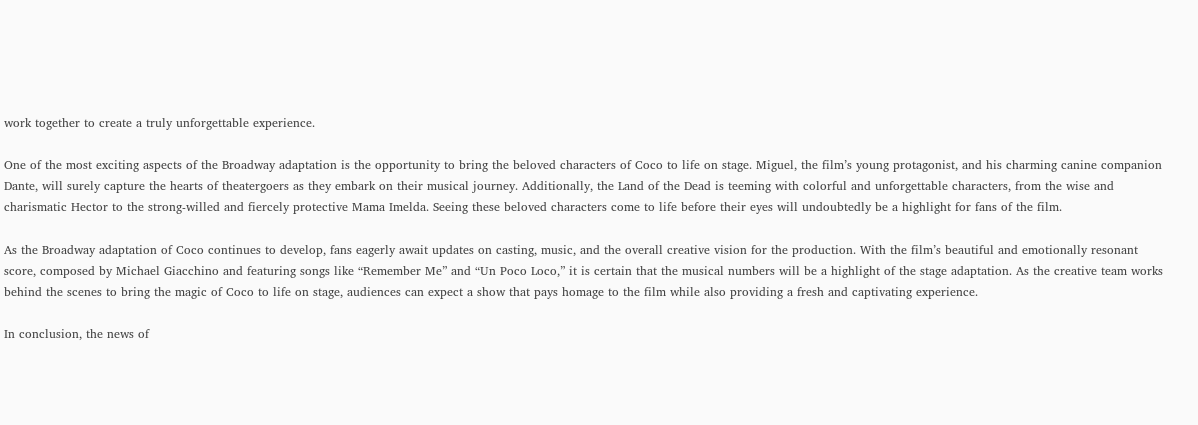work together to create a truly unforgettable experience.

One of the most exciting aspects of the Broadway adaptation is the opportunity to bring the beloved characters of Coco to life on stage. Miguel, the film’s young protagonist, and his charming canine companion Dante, will surely capture the hearts of theatergoers as they embark on their musical journey. Additionally, the Land of the Dead is teeming with colorful and unforgettable characters, from the wise and charismatic Hector to the strong-willed and fiercely protective Mama Imelda. Seeing these beloved characters come to life before their eyes will undoubtedly be a highlight for fans of the film.

As the Broadway adaptation of Coco continues to develop, fans eagerly await updates on casting, music, and the overall creative vision for the production. With the film’s beautiful and emotionally resonant score, composed by Michael Giacchino and featuring songs like “Remember Me” and “Un Poco Loco,” it is certain that the musical numbers will be a highlight of the stage adaptation. As the creative team works behind the scenes to bring the magic of Coco to life on stage, audiences can expect a show that pays homage to the film while also providing a fresh and captivating experience.

In conclusion, the news of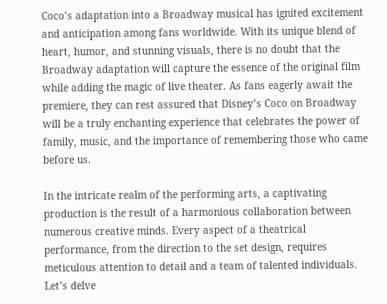Coco’s adaptation into a Broadway musical has ignited excitement and anticipation among fans worldwide. With its unique blend of heart, humor, and stunning visuals, there is no doubt that the Broadway adaptation will capture the essence of the original film while adding the magic of live theater. As fans eagerly await the premiere, they can rest assured that Disney’s Coco on Broadway will be a truly enchanting experience that celebrates the power of family, music, and the importance of remembering those who came before us.

In the intricate realm of the performing arts, a captivating production is the result of a harmonious collaboration between numerous creative minds. Every aspect of a theatrical performance, from the direction to the set design, requires meticulous attention to detail and a team of talented individuals. Let’s delve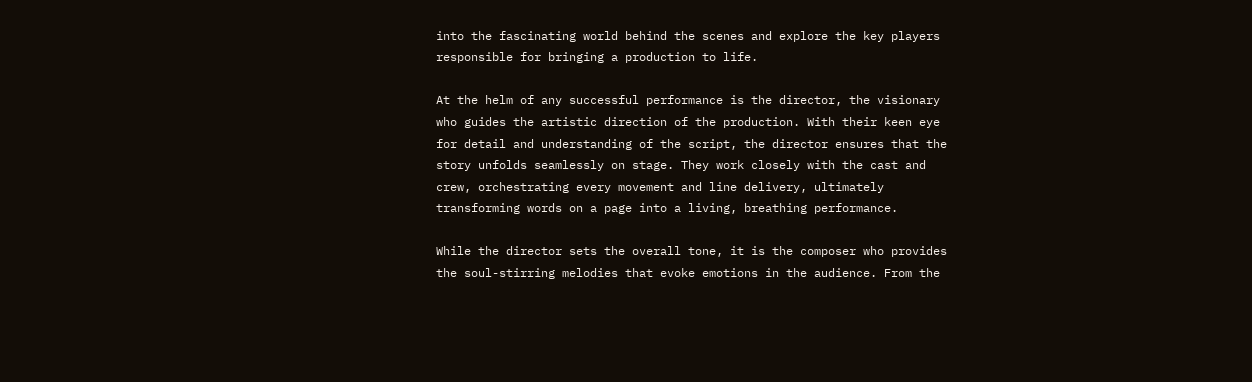into the fascinating world behind the scenes and explore the key players responsible for bringing a production to life.

At the helm of any successful performance is the director, the visionary who guides the artistic direction of the production. With their keen eye for detail and understanding of the script, the director ensures that the story unfolds seamlessly on stage. They work closely with the cast and crew, orchestrating every movement and line delivery, ultimately transforming words on a page into a living, breathing performance.

While the director sets the overall tone, it is the composer who provides the soul-stirring melodies that evoke emotions in the audience. From the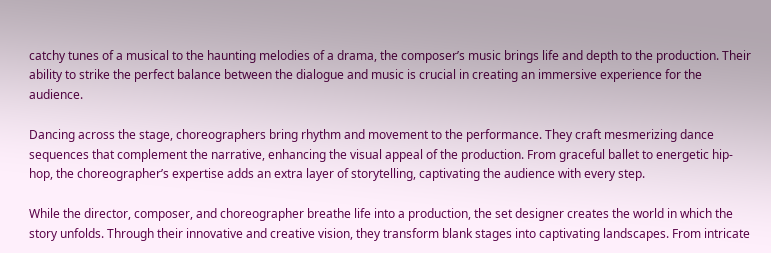catchy tunes of a musical to the haunting melodies of a drama, the composer’s music brings life and depth to the production. Their ability to strike the perfect balance between the dialogue and music is crucial in creating an immersive experience for the audience.

Dancing across the stage, choreographers bring rhythm and movement to the performance. They craft mesmerizing dance sequences that complement the narrative, enhancing the visual appeal of the production. From graceful ballet to energetic hip-hop, the choreographer’s expertise adds an extra layer of storytelling, captivating the audience with every step.

While the director, composer, and choreographer breathe life into a production, the set designer creates the world in which the story unfolds. Through their innovative and creative vision, they transform blank stages into captivating landscapes. From intricate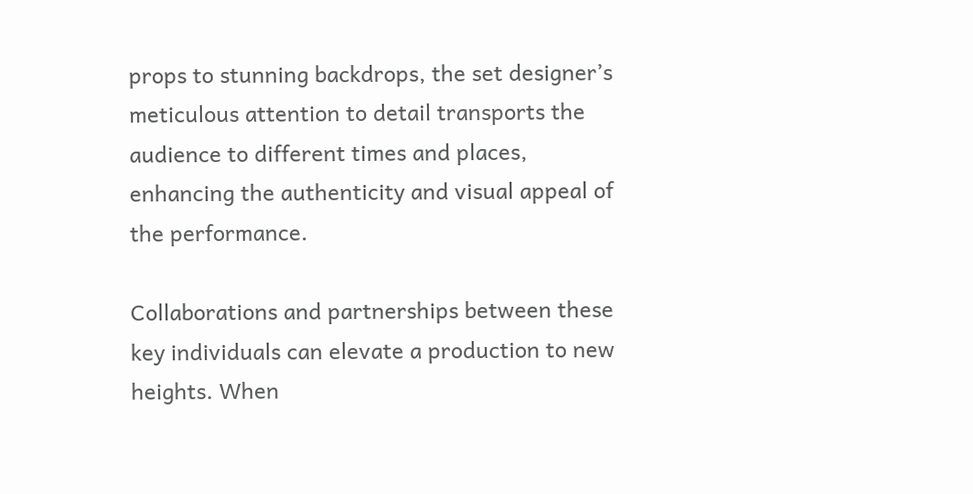props to stunning backdrops, the set designer’s meticulous attention to detail transports the audience to different times and places, enhancing the authenticity and visual appeal of the performance.

Collaborations and partnerships between these key individuals can elevate a production to new heights. When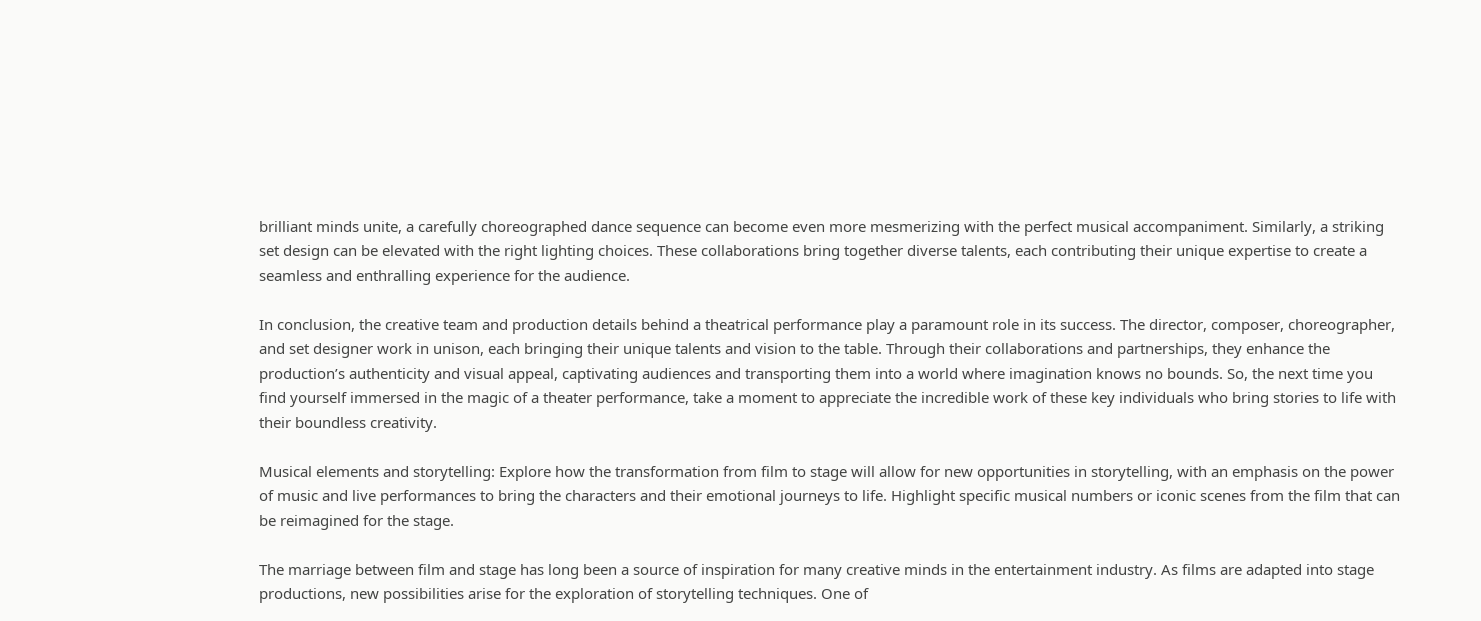brilliant minds unite, a carefully choreographed dance sequence can become even more mesmerizing with the perfect musical accompaniment. Similarly, a striking set design can be elevated with the right lighting choices. These collaborations bring together diverse talents, each contributing their unique expertise to create a seamless and enthralling experience for the audience.

In conclusion, the creative team and production details behind a theatrical performance play a paramount role in its success. The director, composer, choreographer, and set designer work in unison, each bringing their unique talents and vision to the table. Through their collaborations and partnerships, they enhance the production’s authenticity and visual appeal, captivating audiences and transporting them into a world where imagination knows no bounds. So, the next time you find yourself immersed in the magic of a theater performance, take a moment to appreciate the incredible work of these key individuals who bring stories to life with their boundless creativity.

Musical elements and storytelling: Explore how the transformation from film to stage will allow for new opportunities in storytelling, with an emphasis on the power of music and live performances to bring the characters and their emotional journeys to life. Highlight specific musical numbers or iconic scenes from the film that can be reimagined for the stage.

The marriage between film and stage has long been a source of inspiration for many creative minds in the entertainment industry. As films are adapted into stage productions, new possibilities arise for the exploration of storytelling techniques. One of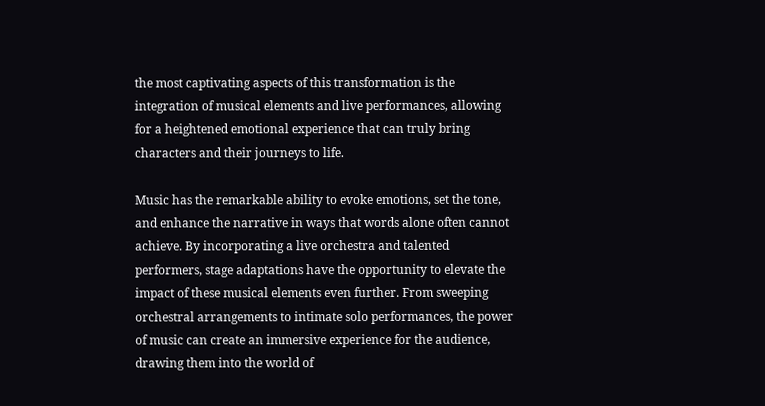the most captivating aspects of this transformation is the integration of musical elements and live performances, allowing for a heightened emotional experience that can truly bring characters and their journeys to life.

Music has the remarkable ability to evoke emotions, set the tone, and enhance the narrative in ways that words alone often cannot achieve. By incorporating a live orchestra and talented performers, stage adaptations have the opportunity to elevate the impact of these musical elements even further. From sweeping orchestral arrangements to intimate solo performances, the power of music can create an immersive experience for the audience, drawing them into the world of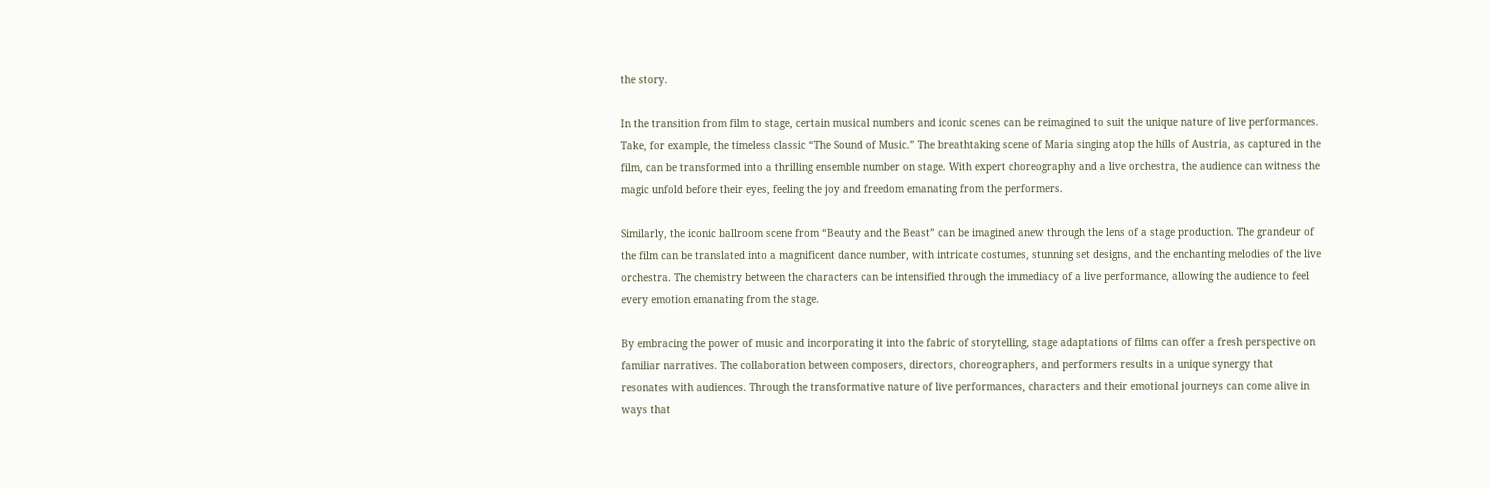the story.

In the transition from film to stage, certain musical numbers and iconic scenes can be reimagined to suit the unique nature of live performances. Take, for example, the timeless classic “The Sound of Music.” The breathtaking scene of Maria singing atop the hills of Austria, as captured in the film, can be transformed into a thrilling ensemble number on stage. With expert choreography and a live orchestra, the audience can witness the magic unfold before their eyes, feeling the joy and freedom emanating from the performers.

Similarly, the iconic ballroom scene from “Beauty and the Beast” can be imagined anew through the lens of a stage production. The grandeur of the film can be translated into a magnificent dance number, with intricate costumes, stunning set designs, and the enchanting melodies of the live orchestra. The chemistry between the characters can be intensified through the immediacy of a live performance, allowing the audience to feel every emotion emanating from the stage.

By embracing the power of music and incorporating it into the fabric of storytelling, stage adaptations of films can offer a fresh perspective on familiar narratives. The collaboration between composers, directors, choreographers, and performers results in a unique synergy that resonates with audiences. Through the transformative nature of live performances, characters and their emotional journeys can come alive in ways that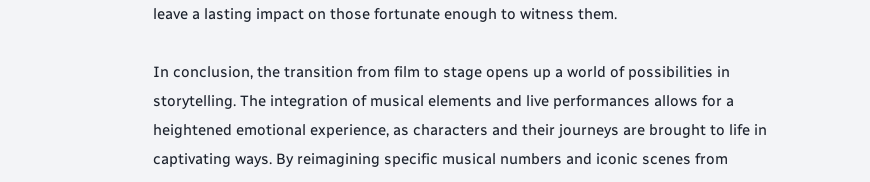leave a lasting impact on those fortunate enough to witness them.

In conclusion, the transition from film to stage opens up a world of possibilities in storytelling. The integration of musical elements and live performances allows for a heightened emotional experience, as characters and their journeys are brought to life in captivating ways. By reimagining specific musical numbers and iconic scenes from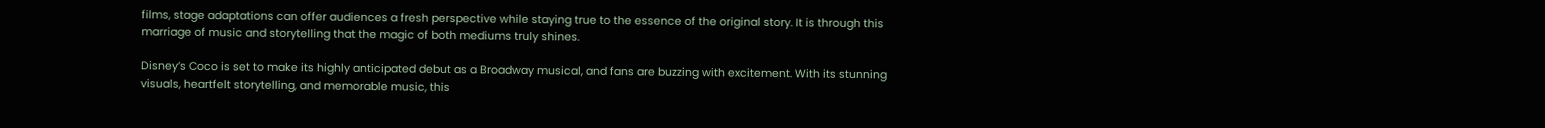films, stage adaptations can offer audiences a fresh perspective while staying true to the essence of the original story. It is through this marriage of music and storytelling that the magic of both mediums truly shines.

Disney’s Coco is set to make its highly anticipated debut as a Broadway musical, and fans are buzzing with excitement. With its stunning visuals, heartfelt storytelling, and memorable music, this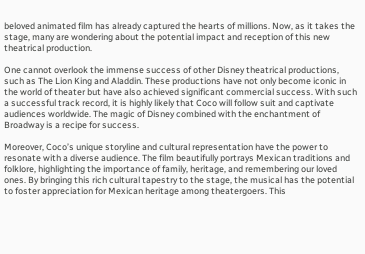beloved animated film has already captured the hearts of millions. Now, as it takes the stage, many are wondering about the potential impact and reception of this new theatrical production.

One cannot overlook the immense success of other Disney theatrical productions, such as The Lion King and Aladdin. These productions have not only become iconic in the world of theater but have also achieved significant commercial success. With such a successful track record, it is highly likely that Coco will follow suit and captivate audiences worldwide. The magic of Disney combined with the enchantment of Broadway is a recipe for success.

Moreover, Coco’s unique storyline and cultural representation have the power to resonate with a diverse audience. The film beautifully portrays Mexican traditions and folklore, highlighting the importance of family, heritage, and remembering our loved ones. By bringing this rich cultural tapestry to the stage, the musical has the potential to foster appreciation for Mexican heritage among theatergoers. This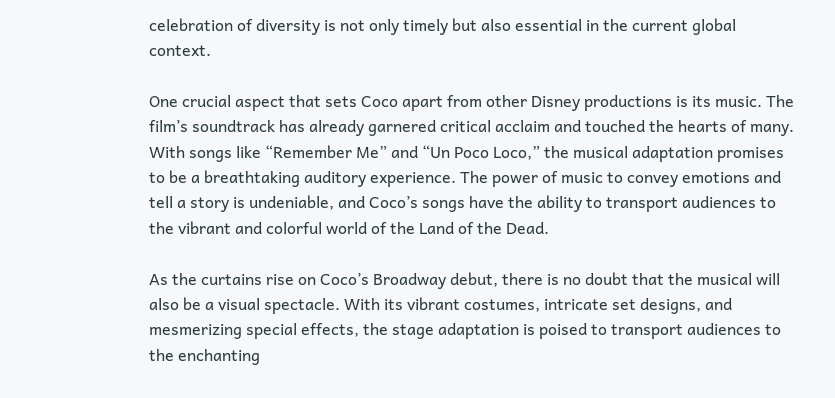celebration of diversity is not only timely but also essential in the current global context.

One crucial aspect that sets Coco apart from other Disney productions is its music. The film’s soundtrack has already garnered critical acclaim and touched the hearts of many. With songs like “Remember Me” and “Un Poco Loco,” the musical adaptation promises to be a breathtaking auditory experience. The power of music to convey emotions and tell a story is undeniable, and Coco’s songs have the ability to transport audiences to the vibrant and colorful world of the Land of the Dead.

As the curtains rise on Coco’s Broadway debut, there is no doubt that the musical will also be a visual spectacle. With its vibrant costumes, intricate set designs, and mesmerizing special effects, the stage adaptation is poised to transport audiences to the enchanting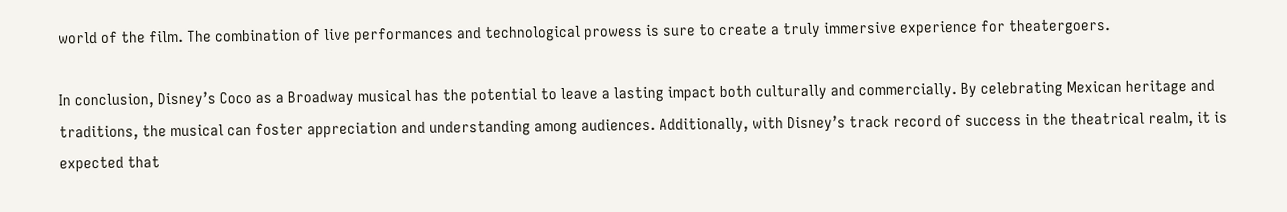world of the film. The combination of live performances and technological prowess is sure to create a truly immersive experience for theatergoers.

In conclusion, Disney’s Coco as a Broadway musical has the potential to leave a lasting impact both culturally and commercially. By celebrating Mexican heritage and traditions, the musical can foster appreciation and understanding among audiences. Additionally, with Disney’s track record of success in the theatrical realm, it is expected that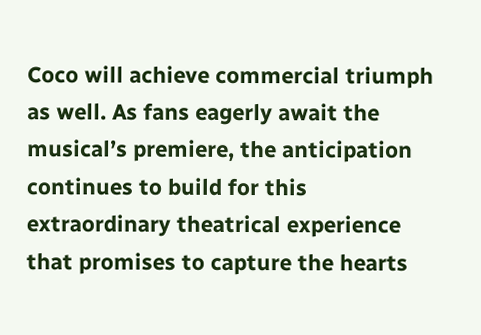Coco will achieve commercial triumph as well. As fans eagerly await the musical’s premiere, the anticipation continues to build for this extraordinary theatrical experience that promises to capture the hearts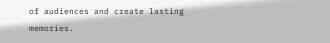of audiences and create lasting memories.